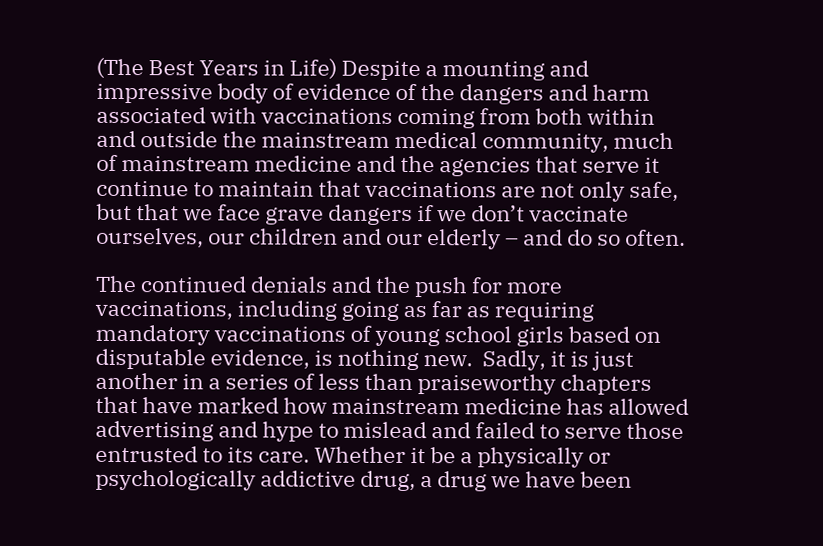(The Best Years in Life) Despite a mounting and impressive body of evidence of the dangers and harm associated with vaccinations coming from both within and outside the mainstream medical community, much of mainstream medicine and the agencies that serve it continue to maintain that vaccinations are not only safe, but that we face grave dangers if we don’t vaccinate ourselves, our children and our elderly – and do so often.

The continued denials and the push for more vaccinations, including going as far as requiring mandatory vaccinations of young school girls based on disputable evidence, is nothing new.  Sadly, it is just another in a series of less than praiseworthy chapters that have marked how mainstream medicine has allowed advertising and hype to mislead and failed to serve those entrusted to its care. Whether it be a physically or psychologically addictive drug, a drug we have been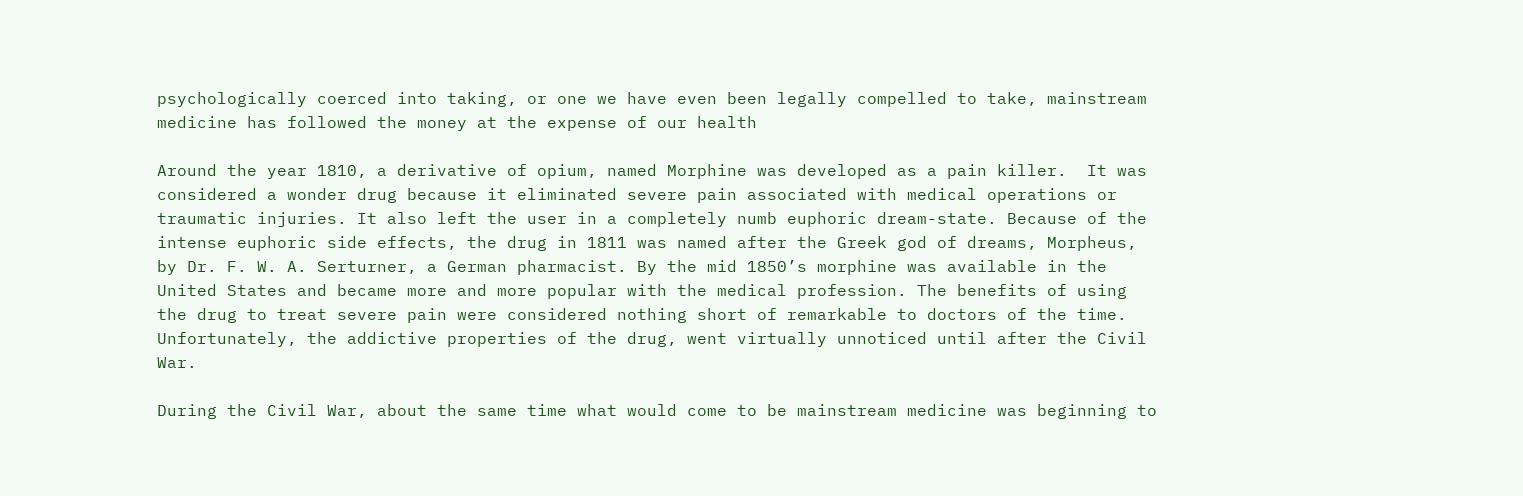psychologically coerced into taking, or one we have even been legally compelled to take, mainstream medicine has followed the money at the expense of our health

Around the year 1810, a derivative of opium, named Morphine was developed as a pain killer.  It was considered a wonder drug because it eliminated severe pain associated with medical operations or traumatic injuries. It also left the user in a completely numb euphoric dream-state. Because of the intense euphoric side effects, the drug in 1811 was named after the Greek god of dreams, Morpheus, by Dr. F. W. A. Serturner, a German pharmacist. By the mid 1850’s morphine was available in the United States and became more and more popular with the medical profession. The benefits of using the drug to treat severe pain were considered nothing short of remarkable to doctors of the time. Unfortunately, the addictive properties of the drug, went virtually unnoticed until after the Civil War.

During the Civil War, about the same time what would come to be mainstream medicine was beginning to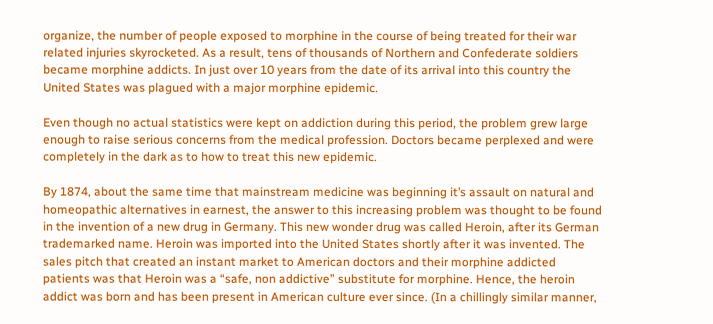organize, the number of people exposed to morphine in the course of being treated for their war related injuries skyrocketed. As a result, tens of thousands of Northern and Confederate soldiers became morphine addicts. In just over 10 years from the date of its arrival into this country the United States was plagued with a major morphine epidemic.

Even though no actual statistics were kept on addiction during this period, the problem grew large enough to raise serious concerns from the medical profession. Doctors became perplexed and were completely in the dark as to how to treat this new epidemic.

By 1874, about the same time that mainstream medicine was beginning it’s assault on natural and homeopathic alternatives in earnest, the answer to this increasing problem was thought to be found in the invention of a new drug in Germany. This new wonder drug was called Heroin, after its German trademarked name. Heroin was imported into the United States shortly after it was invented. The sales pitch that created an instant market to American doctors and their morphine addicted patients was that Heroin was a “safe, non addictive” substitute for morphine. Hence, the heroin addict was born and has been present in American culture ever since. (In a chillingly similar manner,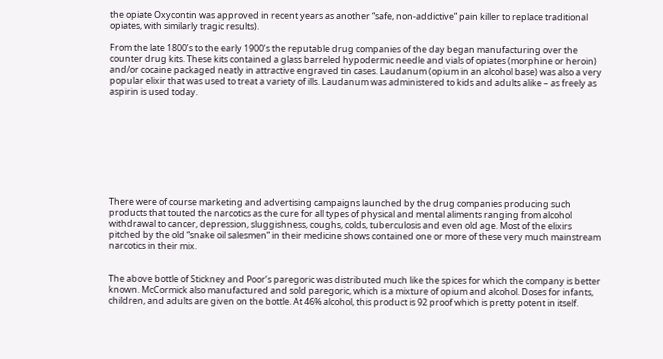the opiate Oxycontin was approved in recent years as another “safe, non-addictive” pain killer to replace traditional opiates, with similarly tragic results).

From the late 1800’s to the early 1900’s the reputable drug companies of the day began manufacturing over the counter drug kits. These kits contained a glass barreled hypodermic needle and vials of opiates (morphine or heroin) and/or cocaine packaged neatly in attractive engraved tin cases. Laudanum (opium in an alcohol base) was also a very popular elixir that was used to treat a variety of ills. Laudanum was administered to kids and adults alike – as freely as aspirin is used today.









There were of course marketing and advertising campaigns launched by the drug companies producing such products that touted the narcotics as the cure for all types of physical and mental aliments ranging from alcohol withdrawal to cancer, depression, sluggishness, coughs, colds, tuberculosis and even old age. Most of the elixirs pitched by the old “snake oil salesmen” in their medicine shows contained one or more of these very much mainstream narcotics in their mix.


The above bottle of Stickney and Poor’s paregoric was distributed much like the spices for which the company is better known. McCormick also manufactured and sold paregoric, which is a mixture of opium and alcohol. Doses for infants, children, and adults are given on the bottle. At 46% alcohol, this product is 92 proof which is pretty potent in itself.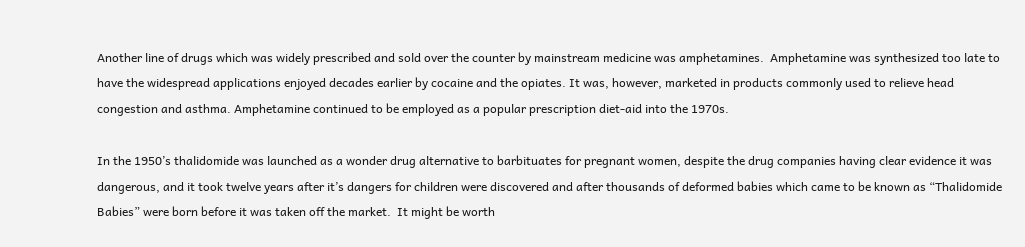Another line of drugs which was widely prescribed and sold over the counter by mainstream medicine was amphetamines.  Amphetamine was synthesized too late to have the widespread applications enjoyed decades earlier by cocaine and the opiates. It was, however, marketed in products commonly used to relieve head congestion and asthma. Amphetamine continued to be employed as a popular prescription diet-aid into the 1970s.

In the 1950’s thalidomide was launched as a wonder drug alternative to barbituates for pregnant women, despite the drug companies having clear evidence it was dangerous, and it took twelve years after it’s dangers for children were discovered and after thousands of deformed babies which came to be known as “Thalidomide Babies” were born before it was taken off the market.  It might be worth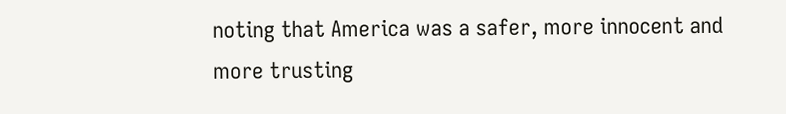noting that America was a safer, more innocent and more trusting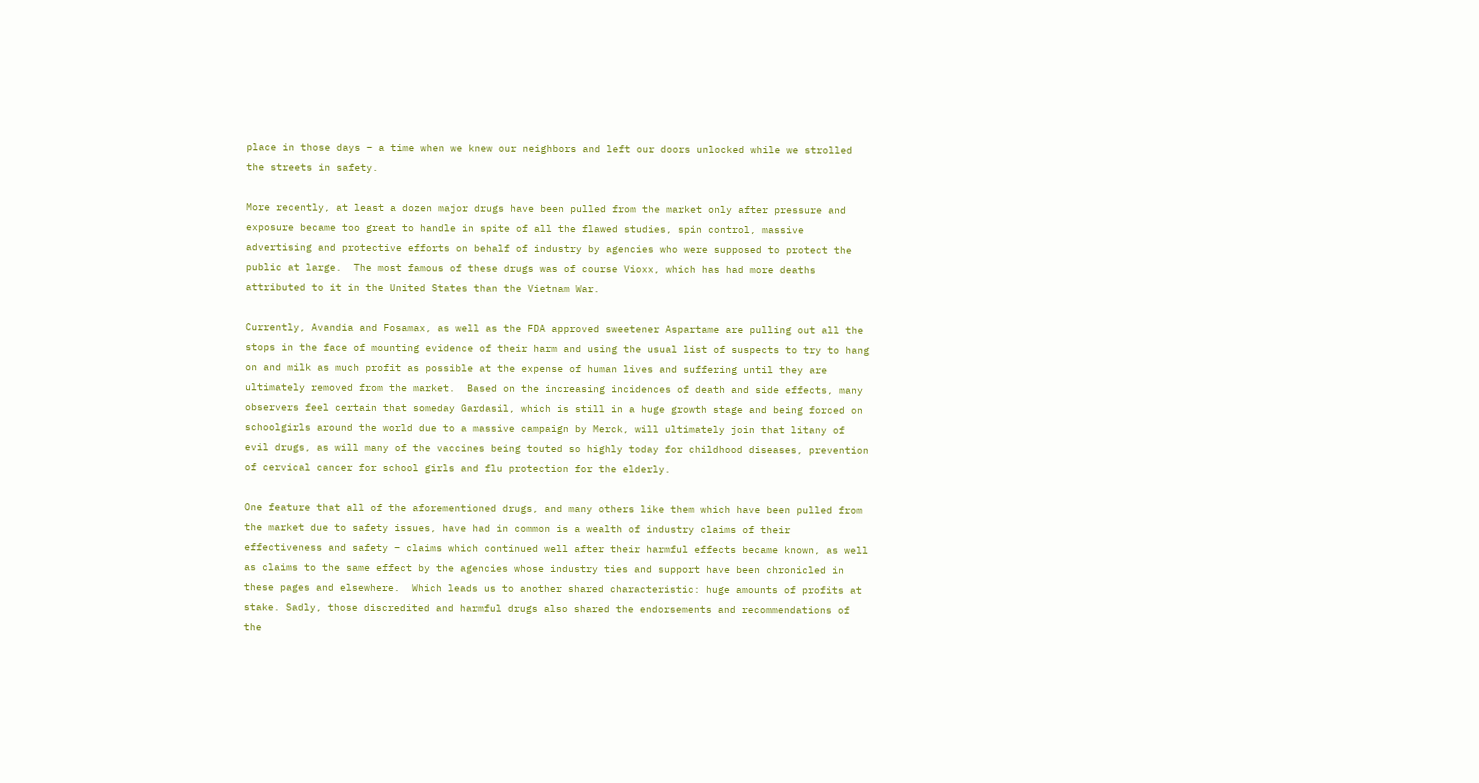place in those days – a time when we knew our neighbors and left our doors unlocked while we strolled the streets in safety.

More recently, at least a dozen major drugs have been pulled from the market only after pressure and exposure became too great to handle in spite of all the flawed studies, spin control, massive advertising and protective efforts on behalf of industry by agencies who were supposed to protect the public at large.  The most famous of these drugs was of course Vioxx, which has had more deaths attributed to it in the United States than the Vietnam War.

Currently, Avandia and Fosamax, as well as the FDA approved sweetener Aspartame are pulling out all the stops in the face of mounting evidence of their harm and using the usual list of suspects to try to hang on and milk as much profit as possible at the expense of human lives and suffering until they are ultimately removed from the market.  Based on the increasing incidences of death and side effects, many observers feel certain that someday Gardasil, which is still in a huge growth stage and being forced on schoolgirls around the world due to a massive campaign by Merck, will ultimately join that litany of evil drugs, as will many of the vaccines being touted so highly today for childhood diseases, prevention of cervical cancer for school girls and flu protection for the elderly.

One feature that all of the aforementioned drugs, and many others like them which have been pulled from the market due to safety issues, have had in common is a wealth of industry claims of their effectiveness and safety – claims which continued well after their harmful effects became known, as well as claims to the same effect by the agencies whose industry ties and support have been chronicled in these pages and elsewhere.  Which leads us to another shared characteristic: huge amounts of profits at stake. Sadly, those discredited and harmful drugs also shared the endorsements and recommendations of the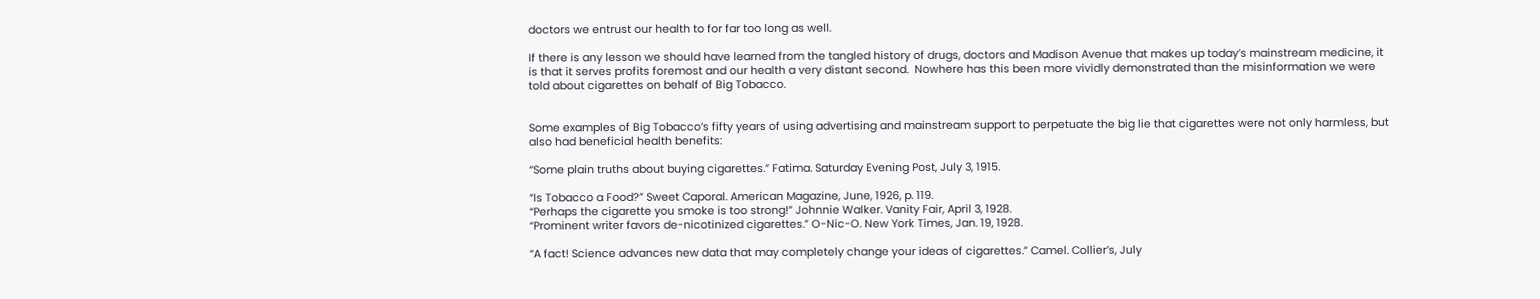doctors we entrust our health to for far too long as well.

If there is any lesson we should have learned from the tangled history of drugs, doctors and Madison Avenue that makes up today’s mainstream medicine, it is that it serves profits foremost and our health a very distant second.  Nowhere has this been more vividly demonstrated than the misinformation we were told about cigarettes on behalf of Big Tobacco.


Some examples of Big Tobacco’s fifty years of using advertising and mainstream support to perpetuate the big lie that cigarettes were not only harmless, but also had beneficial health benefits:

“Some plain truths about buying cigarettes.” Fatima. Saturday Evening Post, July 3, 1915.

“Is Tobacco a Food?” Sweet Caporal. American Magazine, June, 1926, p. 119.
“Perhaps the cigarette you smoke is too strong!” Johnnie Walker. Vanity Fair, April 3, 1928.
“Prominent writer favors de-nicotinized cigarettes.” O-Nic-O. New York Times, Jan. 19, 1928.

“A fact! Science advances new data that may completely change your ideas of cigarettes.” Camel. Collier’s, July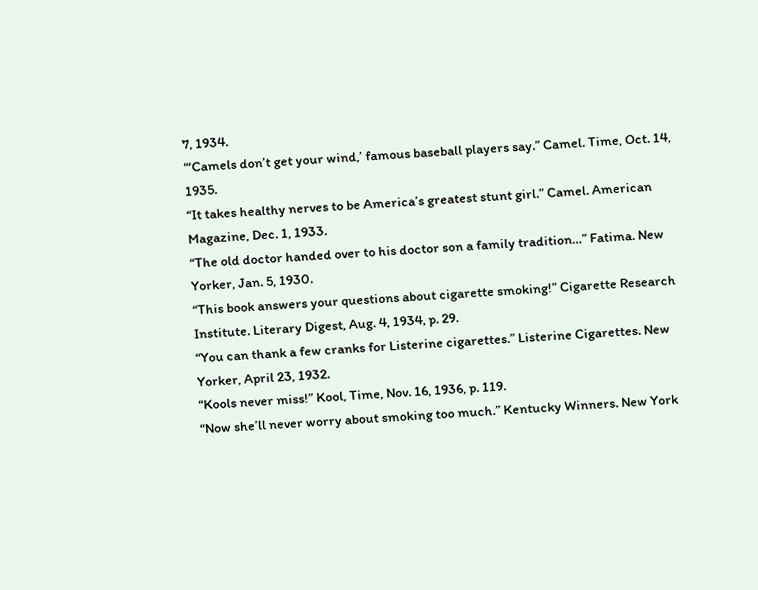7, 1934.
“‘Camels don’t get your wind,’ famous baseball players say.” Camel. Time, Oct. 14, 1935.
“It takes healthy nerves to be America’s greatest stunt girl.” Camel. American Magazine, Dec. 1, 1933.
“The old doctor handed over to his doctor son a family tradition…” Fatima. New Yorker, Jan. 5, 1930.
“This book answers your questions about cigarette smoking!” Cigarette Research Institute. Literary Digest, Aug. 4, 1934, p. 29.
“You can thank a few cranks for Listerine cigarettes.” Listerine Cigarettes. New Yorker, April 23, 1932.
“Kools never miss!” Kool, Time, Nov. 16, 1936, p. 119.
“Now she’ll never worry about smoking too much.” Kentucky Winners. New York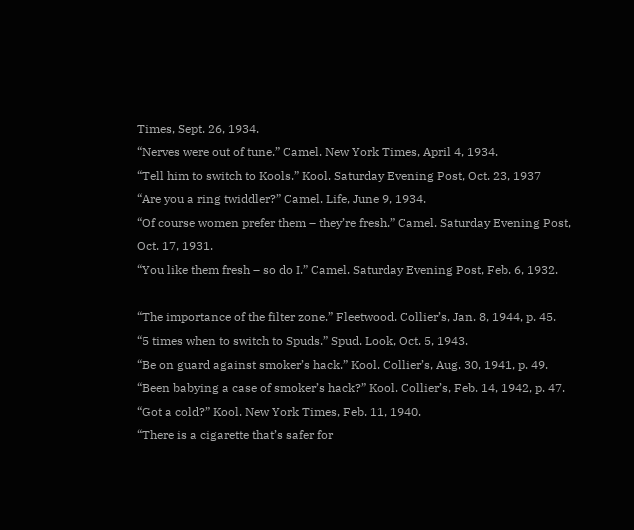Times, Sept. 26, 1934.
“Nerves were out of tune.” Camel. New York Times, April 4, 1934.
“Tell him to switch to Kools.” Kool. Saturday Evening Post, Oct. 23, 1937
“Are you a ring twiddler?” Camel. Life, June 9, 1934.
“Of course women prefer them – they’re fresh.” Camel. Saturday Evening Post, Oct. 17, 1931.
“You like them fresh – so do I.” Camel. Saturday Evening Post, Feb. 6, 1932.

“The importance of the filter zone.” Fleetwood. Collier’s, Jan. 8, 1944, p. 45.
“5 times when to switch to Spuds.” Spud. Look, Oct. 5, 1943.
“Be on guard against smoker’s hack.” Kool. Collier’s, Aug. 30, 1941, p. 49.
“Been babying a case of smoker’s hack?” Kool. Collier’s, Feb. 14, 1942, p. 47.
“Got a cold?” Kool. New York Times, Feb. 11, 1940.
“There is a cigarette that’s safer for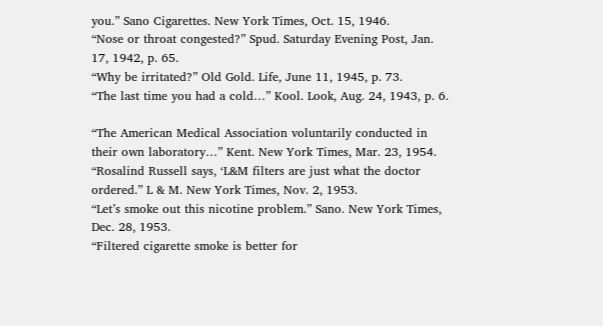you.” Sano Cigarettes. New York Times, Oct. 15, 1946.
“Nose or throat congested?” Spud. Saturday Evening Post, Jan. 17, 1942, p. 65.
“Why be irritated?” Old Gold. Life, June 11, 1945, p. 73.
“The last time you had a cold…” Kool. Look, Aug. 24, 1943, p. 6.

“The American Medical Association voluntarily conducted in their own laboratory…” Kent. New York Times, Mar. 23, 1954.
“Rosalind Russell says, ‘L&M filters are just what the doctor ordered.” L & M. New York Times, Nov. 2, 1953.
“Let’s smoke out this nicotine problem.” Sano. New York Times, Dec. 28, 1953.
“Filtered cigarette smoke is better for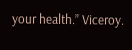your health.” Viceroy.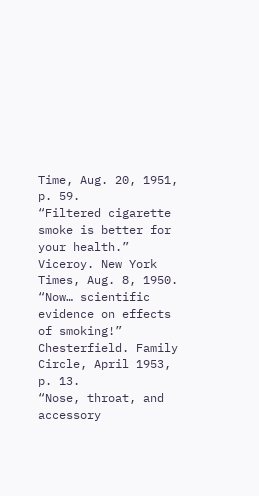Time, Aug. 20, 1951, p. 59.
“Filtered cigarette smoke is better for your health.” Viceroy. New York Times, Aug. 8, 1950.
“Now… scientific evidence on effects of smoking!” Chesterfield. Family Circle, April 1953, p. 13.
“Nose, throat, and accessory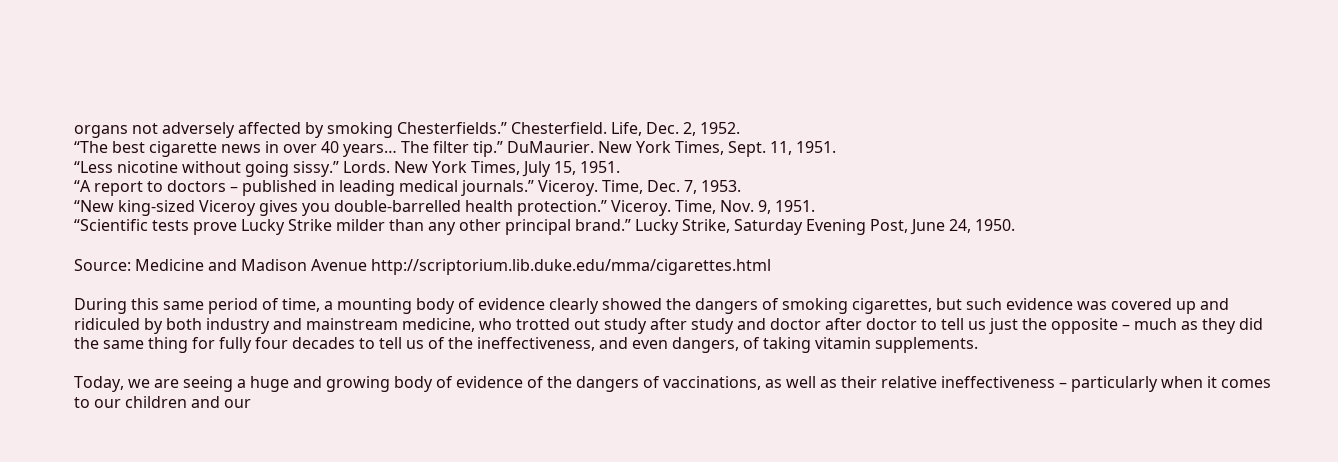organs not adversely affected by smoking Chesterfields.” Chesterfield. Life, Dec. 2, 1952.
“The best cigarette news in over 40 years… The filter tip.” DuMaurier. New York Times, Sept. 11, 1951.
“Less nicotine without going sissy.” Lords. New York Times, July 15, 1951.
“A report to doctors – published in leading medical journals.” Viceroy. Time, Dec. 7, 1953.
“New king-sized Viceroy gives you double-barrelled health protection.” Viceroy. Time, Nov. 9, 1951.
“Scientific tests prove Lucky Strike milder than any other principal brand.” Lucky Strike, Saturday Evening Post, June 24, 1950.

Source: Medicine and Madison Avenue http://scriptorium.lib.duke.edu/mma/cigarettes.html

During this same period of time, a mounting body of evidence clearly showed the dangers of smoking cigarettes, but such evidence was covered up and ridiculed by both industry and mainstream medicine, who trotted out study after study and doctor after doctor to tell us just the opposite – much as they did the same thing for fully four decades to tell us of the ineffectiveness, and even dangers, of taking vitamin supplements.

Today, we are seeing a huge and growing body of evidence of the dangers of vaccinations, as well as their relative ineffectiveness – particularly when it comes to our children and our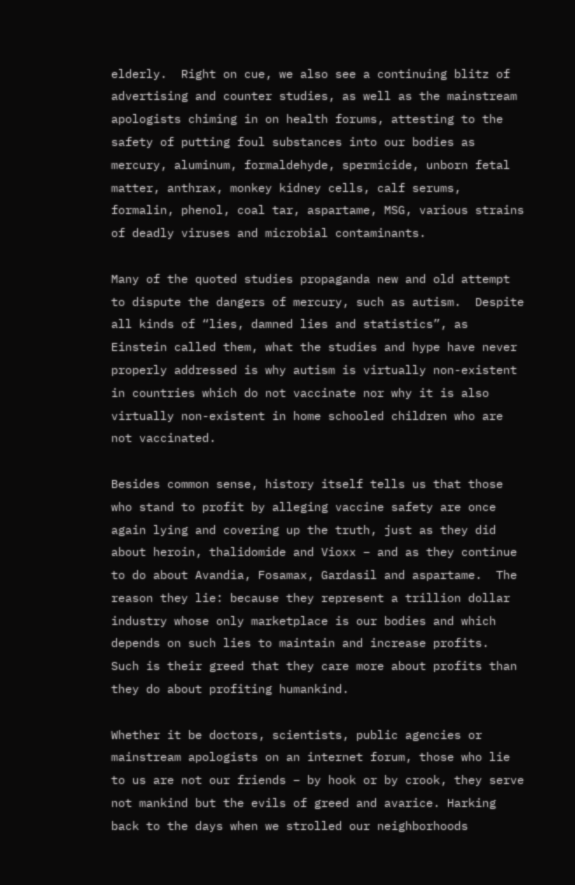elderly.  Right on cue, we also see a continuing blitz of advertising and counter studies, as well as the mainstream apologists chiming in on health forums, attesting to the safety of putting foul substances into our bodies as mercury, aluminum, formaldehyde, spermicide, unborn fetal matter, anthrax, monkey kidney cells, calf serums, formalin, phenol, coal tar, aspartame, MSG, various strains of deadly viruses and microbial contaminants.

Many of the quoted studies propaganda new and old attempt to dispute the dangers of mercury, such as autism.  Despite all kinds of “lies, damned lies and statistics”, as Einstein called them, what the studies and hype have never properly addressed is why autism is virtually non-existent in countries which do not vaccinate nor why it is also virtually non-existent in home schooled children who are not vaccinated.

Besides common sense, history itself tells us that those who stand to profit by alleging vaccine safety are once again lying and covering up the truth, just as they did about heroin, thalidomide and Vioxx – and as they continue to do about Avandia, Fosamax, Gardasil and aspartame.  The reason they lie: because they represent a trillion dollar industry whose only marketplace is our bodies and which depends on such lies to maintain and increase profits.  Such is their greed that they care more about profits than they do about profiting humankind.

Whether it be doctors, scientists, public agencies or mainstream apologists on an internet forum, those who lie to us are not our friends – by hook or by crook, they serve not mankind but the evils of greed and avarice. Harking back to the days when we strolled our neighborhoods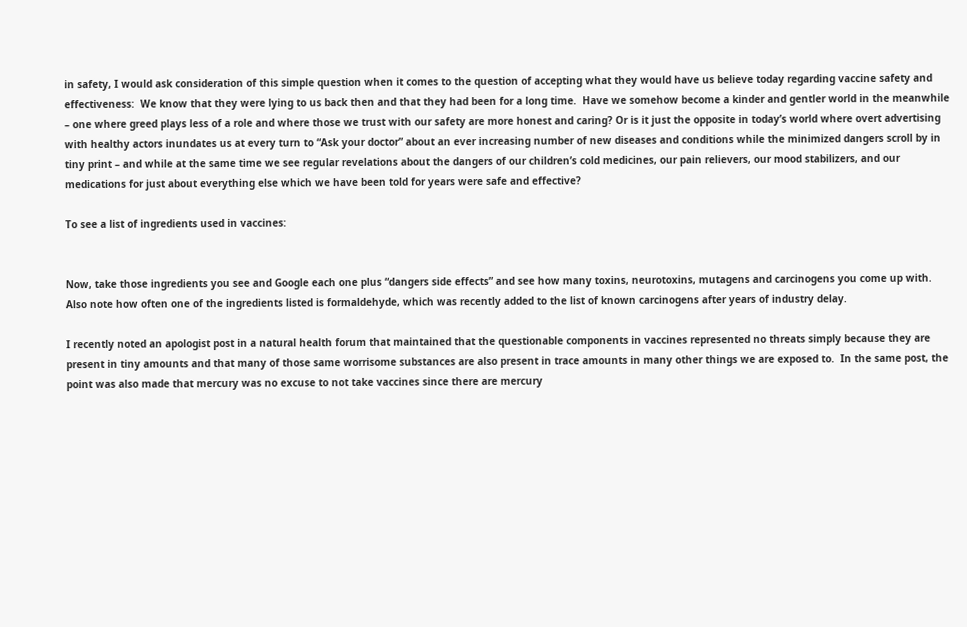in safety, I would ask consideration of this simple question when it comes to the question of accepting what they would have us believe today regarding vaccine safety and effectiveness:  We know that they were lying to us back then and that they had been for a long time.  Have we somehow become a kinder and gentler world in the meanwhile – one where greed plays less of a role and where those we trust with our safety are more honest and caring? Or is it just the opposite in today’s world where overt advertising with healthy actors inundates us at every turn to “Ask your doctor” about an ever increasing number of new diseases and conditions while the minimized dangers scroll by in tiny print – and while at the same time we see regular revelations about the dangers of our children’s cold medicines, our pain relievers, our mood stabilizers, and our medications for just about everything else which we have been told for years were safe and effective?

To see a list of ingredients used in vaccines:


Now, take those ingredients you see and Google each one plus “dangers side effects” and see how many toxins, neurotoxins, mutagens and carcinogens you come up with.  Also note how often one of the ingredients listed is formaldehyde, which was recently added to the list of known carcinogens after years of industry delay.

I recently noted an apologist post in a natural health forum that maintained that the questionable components in vaccines represented no threats simply because they are present in tiny amounts and that many of those same worrisome substances are also present in trace amounts in many other things we are exposed to.  In the same post, the point was also made that mercury was no excuse to not take vaccines since there are mercury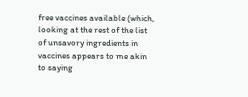free vaccines available (which, looking at the rest of the list of unsavory ingredients in vaccines appears to me akin to saying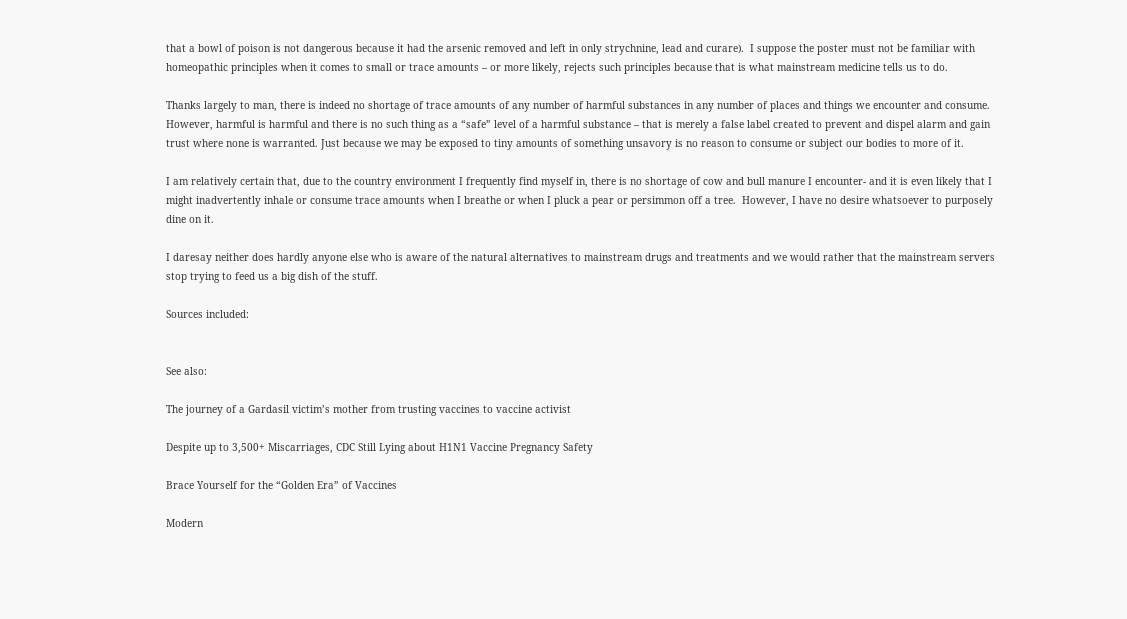that a bowl of poison is not dangerous because it had the arsenic removed and left in only strychnine, lead and curare).  I suppose the poster must not be familiar with homeopathic principles when it comes to small or trace amounts – or more likely, rejects such principles because that is what mainstream medicine tells us to do.

Thanks largely to man, there is indeed no shortage of trace amounts of any number of harmful substances in any number of places and things we encounter and consume.  However, harmful is harmful and there is no such thing as a “safe” level of a harmful substance – that is merely a false label created to prevent and dispel alarm and gain trust where none is warranted. Just because we may be exposed to tiny amounts of something unsavory is no reason to consume or subject our bodies to more of it.

I am relatively certain that, due to the country environment I frequently find myself in, there is no shortage of cow and bull manure I encounter- and it is even likely that I might inadvertently inhale or consume trace amounts when I breathe or when I pluck a pear or persimmon off a tree.  However, I have no desire whatsoever to purposely dine on it.

I daresay neither does hardly anyone else who is aware of the natural alternatives to mainstream drugs and treatments and we would rather that the mainstream servers stop trying to feed us a big dish of the stuff.

Sources included:


See also:

The journey of a Gardasil victim’s mother from trusting vaccines to vaccine activist

Despite up to 3,500+ Miscarriages, CDC Still Lying about H1N1 Vaccine Pregnancy Safety

Brace Yourself for the “Golden Era” of Vaccines

Modern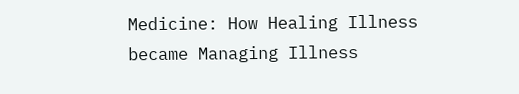Medicine: How Healing Illness became Managing Illness